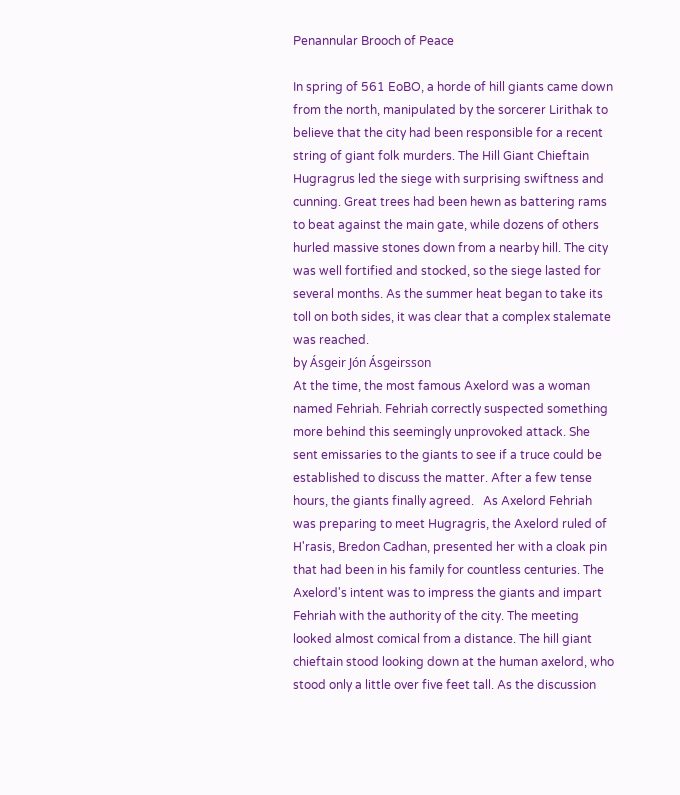Penannular Brooch of Peace

In spring of 561 EoBO, a horde of hill giants came down from the north, manipulated by the sorcerer Lirithak to believe that the city had been responsible for a recent string of giant folk murders. The Hill Giant Chieftain Hugragrus led the siege with surprising swiftness and cunning. Great trees had been hewn as battering rams to beat against the main gate, while dozens of others hurled massive stones down from a nearby hill. The city was well fortified and stocked, so the siege lasted for several months. As the summer heat began to take its toll on both sides, it was clear that a complex stalemate was reached.
by Ásgeir Jón Ásgeirsson
At the time, the most famous Axelord was a woman named Fehriah. Fehriah correctly suspected something more behind this seemingly unprovoked attack. She sent emissaries to the giants to see if a truce could be established to discuss the matter. After a few tense hours, the giants finally agreed.   As Axelord Fehriah was preparing to meet Hugragris, the Axelord ruled of H'rasis, Bredon Cadhan, presented her with a cloak pin that had been in his family for countless centuries. The Axelord's intent was to impress the giants and impart Fehriah with the authority of the city. The meeting looked almost comical from a distance. The hill giant chieftain stood looking down at the human axelord, who stood only a little over five feet tall. As the discussion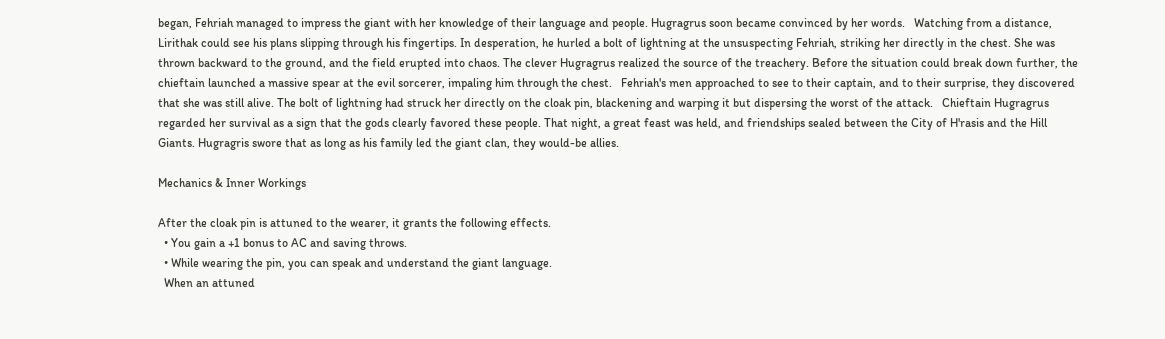began, Fehriah managed to impress the giant with her knowledge of their language and people. Hugragrus soon became convinced by her words.   Watching from a distance, Lirithak could see his plans slipping through his fingertips. In desperation, he hurled a bolt of lightning at the unsuspecting Fehriah, striking her directly in the chest. She was thrown backward to the ground, and the field erupted into chaos. The clever Hugragrus realized the source of the treachery. Before the situation could break down further, the chieftain launched a massive spear at the evil sorcerer, impaling him through the chest.   Fehriah's men approached to see to their captain, and to their surprise, they discovered that she was still alive. The bolt of lightning had struck her directly on the cloak pin, blackening and warping it but dispersing the worst of the attack.   Chieftain Hugragrus regarded her survival as a sign that the gods clearly favored these people. That night, a great feast was held, and friendships sealed between the City of H'rasis and the Hill Giants. Hugragris swore that as long as his family led the giant clan, they would-be allies.

Mechanics & Inner Workings

After the cloak pin is attuned to the wearer, it grants the following effects.
  • You gain a +1 bonus to AC and saving throws.
  • While wearing the pin, you can speak and understand the giant language.
  When an attuned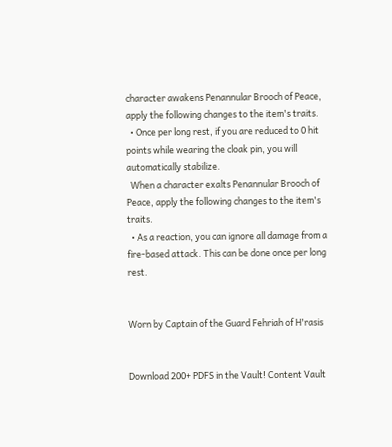character awakens Penannular Brooch of Peace, apply the following changes to the item's traits.
  • Once per long rest, if you are reduced to 0 hit points while wearing the cloak pin, you will automatically stabilize.
  When a character exalts Penannular Brooch of Peace, apply the following changes to the item's traits.
  • As a reaction, you can ignore all damage from a fire-based attack. This can be done once per long rest.


Worn by Captain of the Guard Fehriah of H'rasis


Download 200+ PDFS in the Vault! Content Vault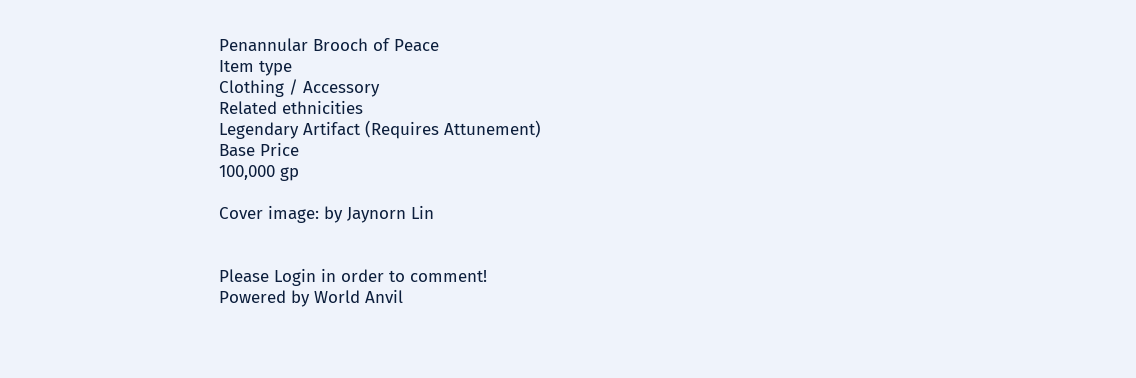Penannular Brooch of Peace
Item type
Clothing / Accessory
Related ethnicities
Legendary Artifact (Requires Attunement)
Base Price
100,000 gp

Cover image: by Jaynorn Lin


Please Login in order to comment!
Powered by World Anvil